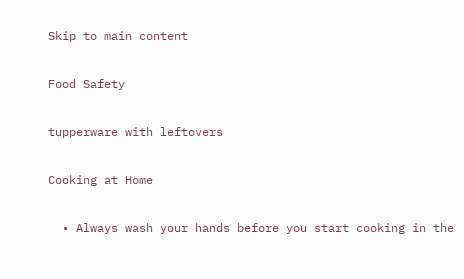Skip to main content

Food Safety

tupperware with leftovers

Cooking at Home

  • Always wash your hands before you start cooking in the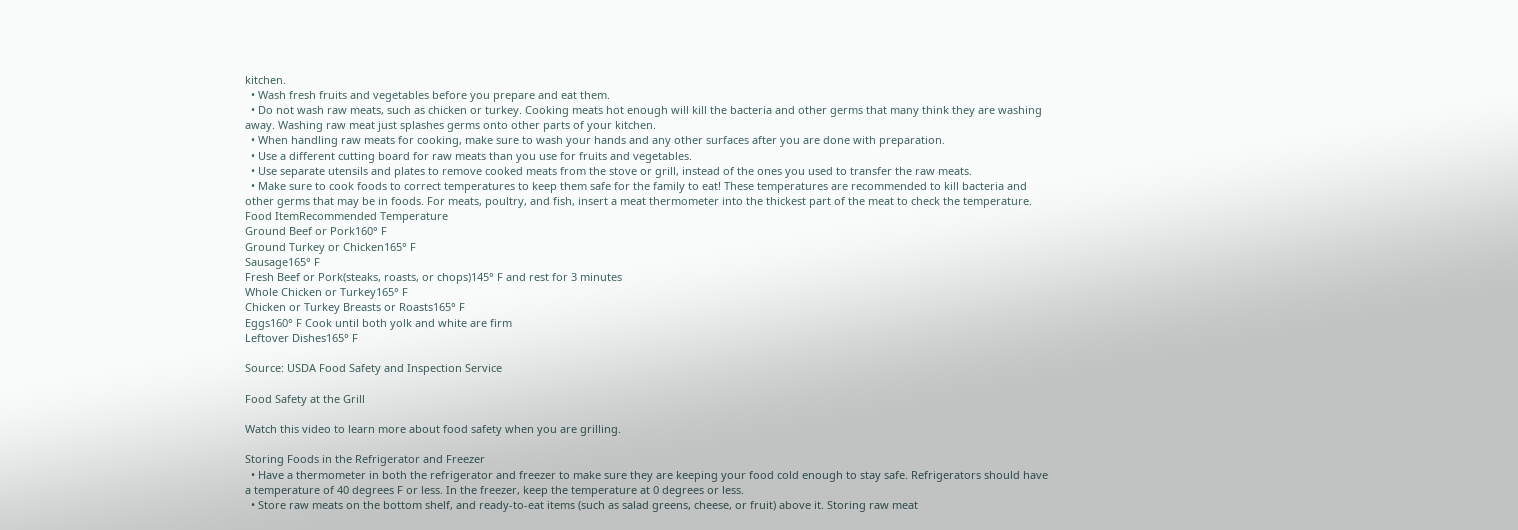kitchen.
  • Wash fresh fruits and vegetables before you prepare and eat them.
  • Do not wash raw meats, such as chicken or turkey. Cooking meats hot enough will kill the bacteria and other germs that many think they are washing away. Washing raw meat just splashes germs onto other parts of your kitchen.
  • When handling raw meats for cooking, make sure to wash your hands and any other surfaces after you are done with preparation.
  • Use a different cutting board for raw meats than you use for fruits and vegetables.
  • Use separate utensils and plates to remove cooked meats from the stove or grill, instead of the ones you used to transfer the raw meats.
  • Make sure to cook foods to correct temperatures to keep them safe for the family to eat! These temperatures are recommended to kill bacteria and other germs that may be in foods. For meats, poultry, and fish, insert a meat thermometer into the thickest part of the meat to check the temperature.
Food ItemRecommended Temperature
Ground Beef or Pork160° F
Ground Turkey or Chicken165° F
Sausage165° F
Fresh Beef or Pork(steaks, roasts, or chops)145° F and rest for 3 minutes
Whole Chicken or Turkey165° F
Chicken or Turkey Breasts or Roasts165° F
Eggs160° F Cook until both yolk and white are firm
Leftover Dishes165° F

Source: USDA Food Safety and Inspection Service

Food Safety at the Grill

Watch this video to learn more about food safety when you are grilling.

Storing Foods in the Refrigerator and Freezer
  • Have a thermometer in both the refrigerator and freezer to make sure they are keeping your food cold enough to stay safe. Refrigerators should have a temperature of 40 degrees F or less. In the freezer, keep the temperature at 0 degrees or less.
  • Store raw meats on the bottom shelf, and ready-to-eat items (such as salad greens, cheese, or fruit) above it. Storing raw meat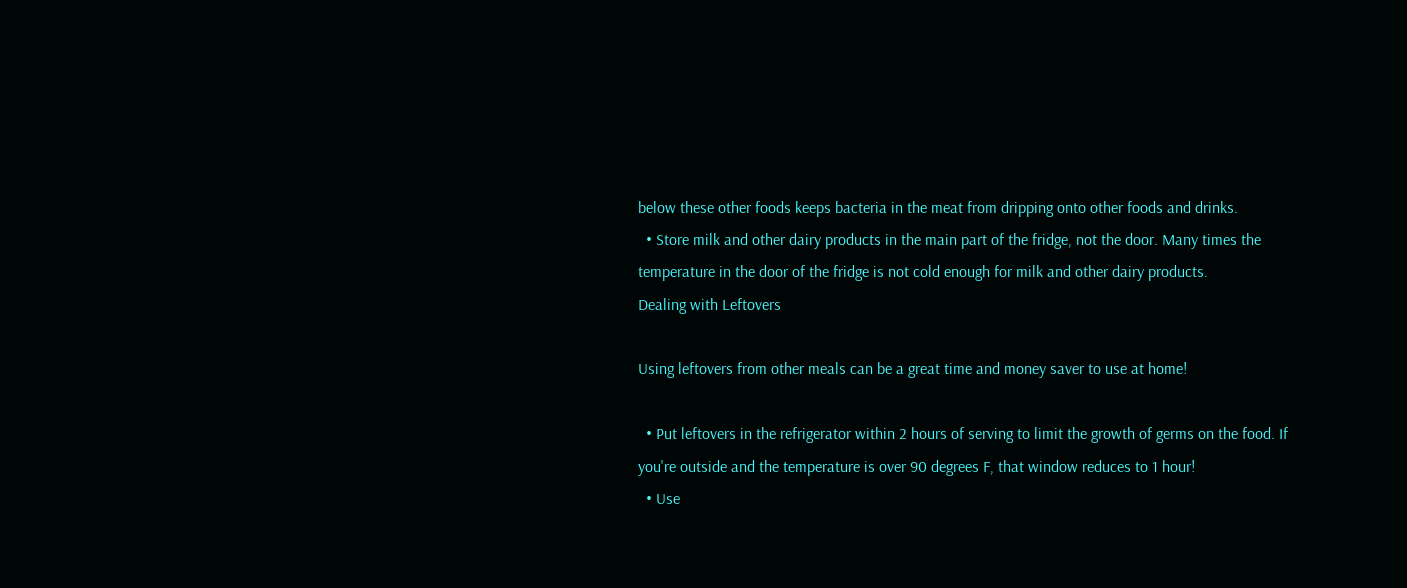below these other foods keeps bacteria in the meat from dripping onto other foods and drinks.
  • Store milk and other dairy products in the main part of the fridge, not the door. Many times the temperature in the door of the fridge is not cold enough for milk and other dairy products.
Dealing with Leftovers

Using leftovers from other meals can be a great time and money saver to use at home!

  • Put leftovers in the refrigerator within 2 hours of serving to limit the growth of germs on the food. If you're outside and the temperature is over 90 degrees F, that window reduces to 1 hour!
  • Use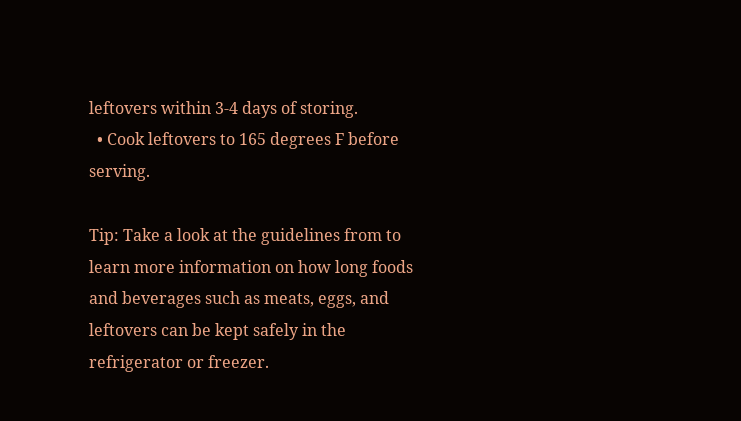leftovers within 3-4 days of storing.
  • Cook leftovers to 165 degrees F before serving.

Tip: Take a look at the guidelines from to learn more information on how long foods and beverages such as meats, eggs, and leftovers can be kept safely in the refrigerator or freezer.